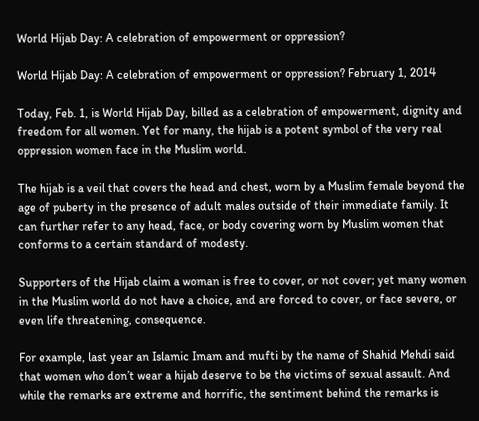World Hijab Day: A celebration of empowerment or oppression?

World Hijab Day: A celebration of empowerment or oppression? February 1, 2014

Today, Feb. 1, is World Hijab Day, billed as a celebration of empowerment, dignity and freedom for all women. Yet for many, the hijab is a potent symbol of the very real oppression women face in the Muslim world.

The hijab is a veil that covers the head and chest, worn by a Muslim female beyond the age of puberty in the presence of adult males outside of their immediate family. It can further refer to any head, face, or body covering worn by Muslim women that conforms to a certain standard of modesty.

Supporters of the Hijab claim a woman is free to cover, or not cover; yet many women in the Muslim world do not have a choice, and are forced to cover, or face severe, or even life threatening, consequence.

For example, last year an Islamic Imam and mufti by the name of Shahid Mehdi said that women who don’t wear a hijab deserve to be the victims of sexual assault. And while the remarks are extreme and horrific, the sentiment behind the remarks is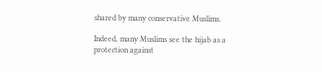shared by many conservative Muslims.

Indeed, many Muslims see the hijab as a protection against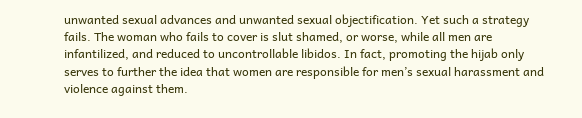unwanted sexual advances and unwanted sexual objectification. Yet such a strategy fails. The woman who fails to cover is slut shamed, or worse, while all men are infantilized, and reduced to uncontrollable libidos. In fact, promoting the hijab only serves to further the idea that women are responsible for men’s sexual harassment and violence against them.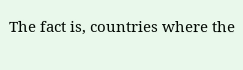The fact is, countries where the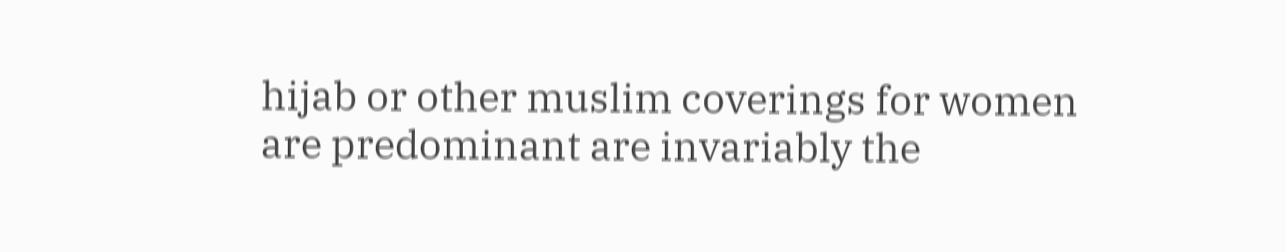hijab or other muslim coverings for women are predominant are invariably the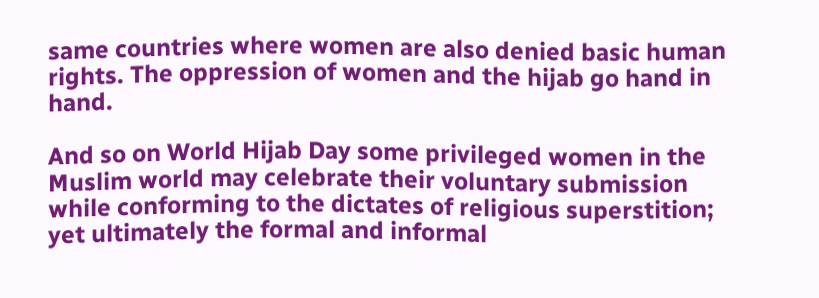same countries where women are also denied basic human rights. The oppression of women and the hijab go hand in hand.

And so on World Hijab Day some privileged women in the Muslim world may celebrate their voluntary submission while conforming to the dictates of religious superstition; yet ultimately the formal and informal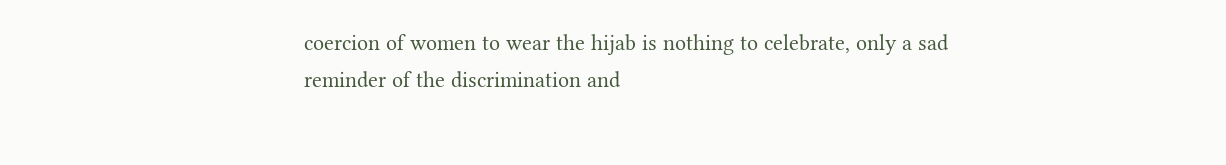coercion of women to wear the hijab is nothing to celebrate, only a sad reminder of the discrimination and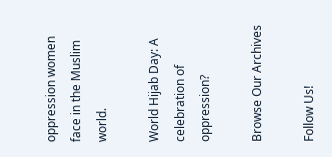oppression women face in the Muslim world.

World Hijab Day: A celebration of oppression?

Browse Our Archives

Follow Us!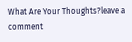What Are Your Thoughts?leave a comment